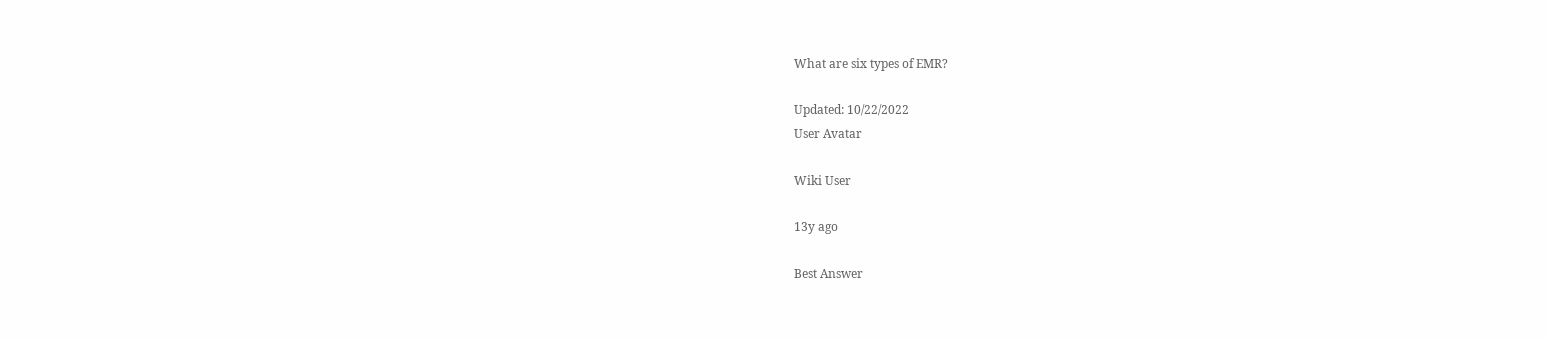What are six types of EMR?

Updated: 10/22/2022
User Avatar

Wiki User

13y ago

Best Answer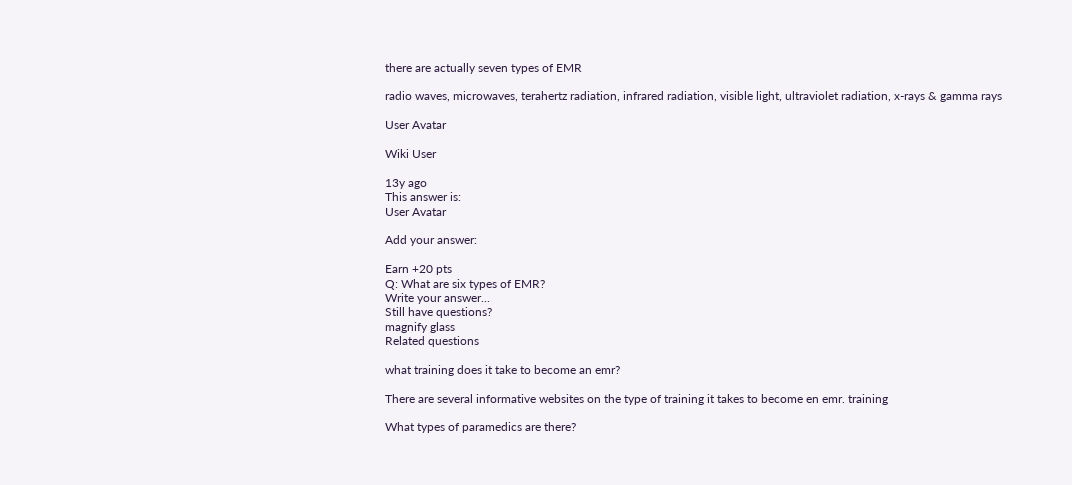there are actually seven types of EMR

radio waves, microwaves, terahertz radiation, infrared radiation, visible light, ultraviolet radiation, x-rays & gamma rays

User Avatar

Wiki User

13y ago
This answer is:
User Avatar

Add your answer:

Earn +20 pts
Q: What are six types of EMR?
Write your answer...
Still have questions?
magnify glass
Related questions

what training does it take to become an emr?

There are several informative websites on the type of training it takes to become en emr. training

What types of paramedics are there?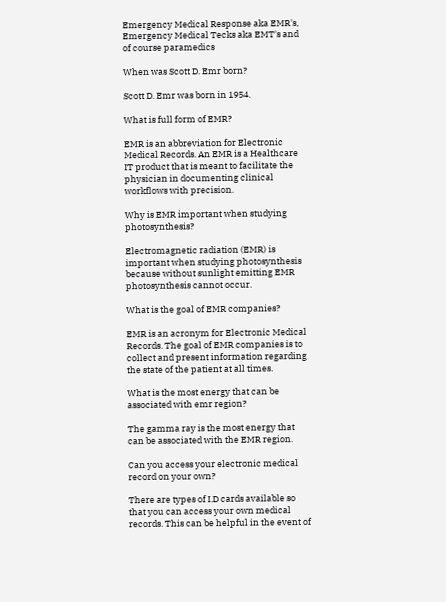Emergency Medical Response aka EMR's, Emergency Medical Tecks aka EMT's and of course paramedics

When was Scott D. Emr born?

Scott D. Emr was born in 1954.

What is full form of EMR?

EMR is an abbreviation for Electronic Medical Records. An EMR is a Healthcare IT product that is meant to facilitate the physician in documenting clinical workflows with precision.

Why is EMR important when studying photosynthesis?

Electromagnetic radiation (EMR) is important when studying photosynthesis because without sunlight emitting EMR photosynthesis cannot occur.

What is the goal of EMR companies?

EMR is an acronym for Electronic Medical Records. The goal of EMR companies is to collect and present information regarding the state of the patient at all times.

What is the most energy that can be associated with emr region?

The gamma ray is the most energy that can be associated with the EMR region.

Can you access your electronic medical record on your own?

There are types of I.D cards available so that you can access your own medical records. This can be helpful in the event of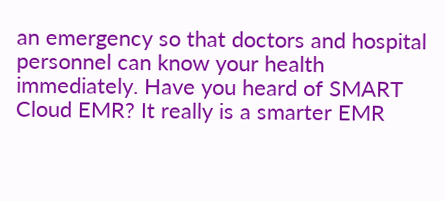an emergency so that doctors and hospital personnel can know your health immediately. Have you heard of SMART Cloud EMR? It really is a smarter EMR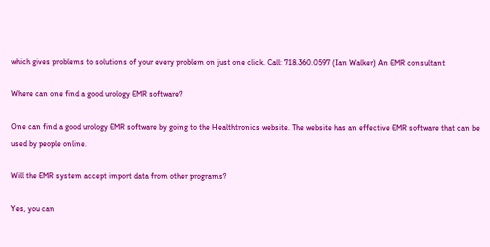which gives problems to solutions of your every problem on just one click. Call: 718.360.0597 (Ian Walker) An EMR consultant

Where can one find a good urology EMR software?

One can find a good urology EMR software by going to the Healthtronics website. The website has an effective EMR software that can be used by people online.

Will the EMR system accept import data from other programs?

Yes, you can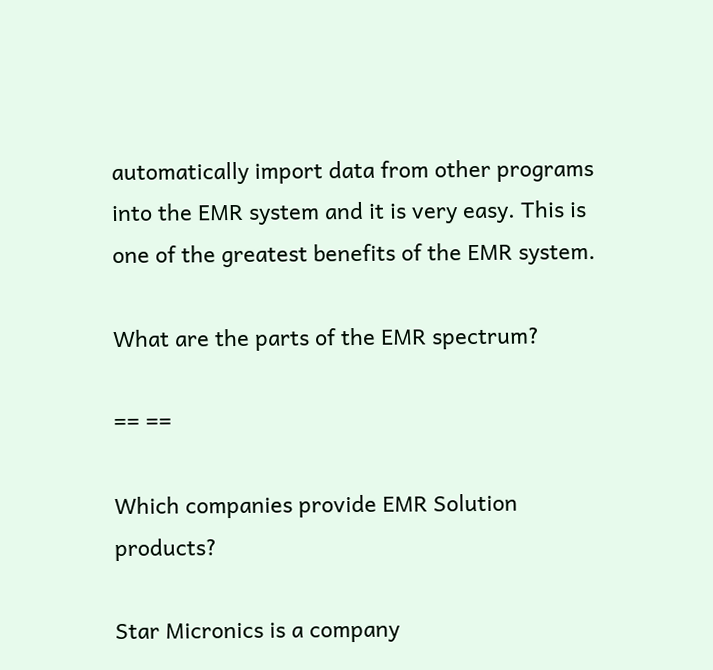automatically import data from other programs into the EMR system and it is very easy. This is one of the greatest benefits of the EMR system.

What are the parts of the EMR spectrum?

== ==

Which companies provide EMR Solution products?

Star Micronics is a company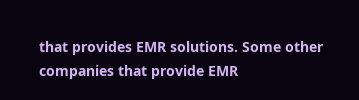that provides EMR solutions. Some other companies that provide EMR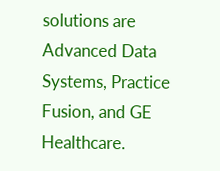solutions are Advanced Data Systems, Practice Fusion, and GE Healthcare.